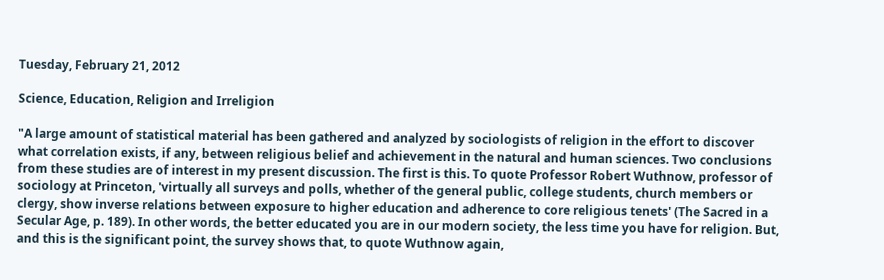Tuesday, February 21, 2012

Science, Education, Religion and Irreligion

"A large amount of statistical material has been gathered and analyzed by sociologists of religion in the effort to discover what correlation exists, if any, between religious belief and achievement in the natural and human sciences. Two conclusions from these studies are of interest in my present discussion. The first is this. To quote Professor Robert Wuthnow, professor of sociology at Princeton, 'virtually all surveys and polls, whether of the general public, college students, church members or clergy, show inverse relations between exposure to higher education and adherence to core religious tenets' (The Sacred in a Secular Age, p. 189). In other words, the better educated you are in our modern society, the less time you have for religion. But, and this is the significant point, the survey shows that, to quote Wuthnow again,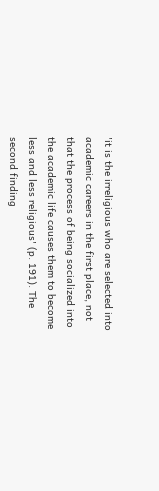'it is the irreligious who are selected into academic careers in the first place, not that the process of being socialized into the academic life causes them to become less and less religious' (p. 191). The second finding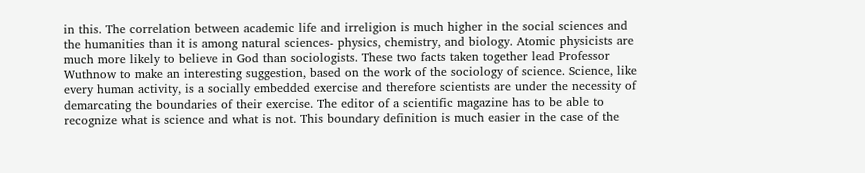in this. The correlation between academic life and irreligion is much higher in the social sciences and the humanities than it is among natural sciences- physics, chemistry, and biology. Atomic physicists are much more likely to believe in God than sociologists. These two facts taken together lead Professor Wuthnow to make an interesting suggestion, based on the work of the sociology of science. Science, like every human activity, is a socially embedded exercise and therefore scientists are under the necessity of demarcating the boundaries of their exercise. The editor of a scientific magazine has to be able to recognize what is science and what is not. This boundary definition is much easier in the case of the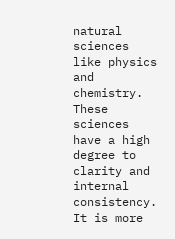natural sciences like physics and chemistry. These sciences have a high degree to clarity and internal consistency. It is more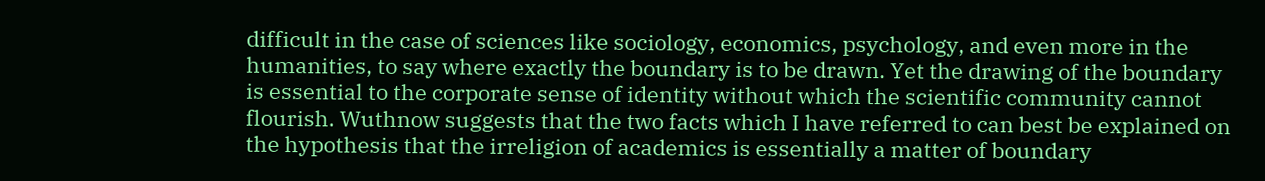difficult in the case of sciences like sociology, economics, psychology, and even more in the humanities, to say where exactly the boundary is to be drawn. Yet the drawing of the boundary is essential to the corporate sense of identity without which the scientific community cannot flourish. Wuthnow suggests that the two facts which I have referred to can best be explained on the hypothesis that the irreligion of academics is essentially a matter of boundary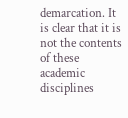demarcation. It is clear that it is not the contents of these academic disciplines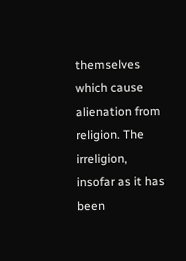themselves which cause alienation from religion. The irreligion, insofar as it has been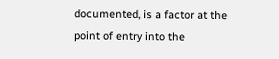documented, is a factor at the point of entry into the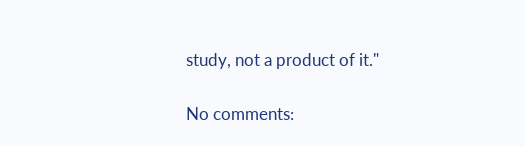study, not a product of it."

No comments: